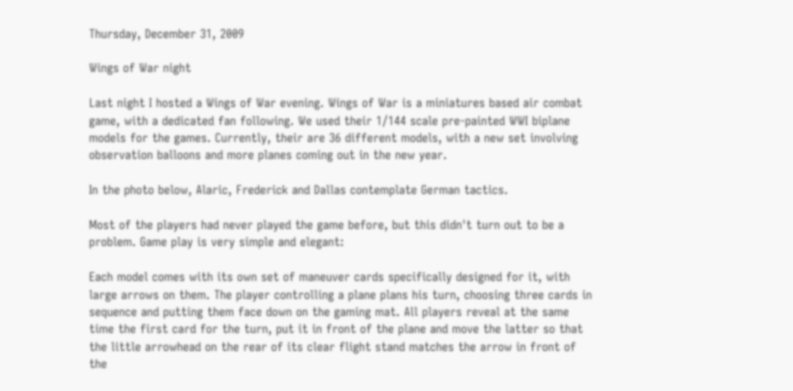Thursday, December 31, 2009

Wings of War night

Last night I hosted a Wings of War evening. Wings of War is a miniatures based air combat game, with a dedicated fan following. We used their 1/144 scale pre-painted WWI biplane models for the games. Currently, their are 36 different models, with a new set involving observation balloons and more planes coming out in the new year.

In the photo below, Alaric, Frederick and Dallas contemplate German tactics.

Most of the players had never played the game before, but this didn't turn out to be a problem. Game play is very simple and elegant:

Each model comes with its own set of maneuver cards specifically designed for it, with large arrows on them. The player controlling a plane plans his turn, choosing three cards in sequence and putting them face down on the gaming mat. All players reveal at the same time the first card for the turn, put it in front of the plane and move the latter so that the little arrowhead on the rear of its clear flight stand matches the arrow in front of the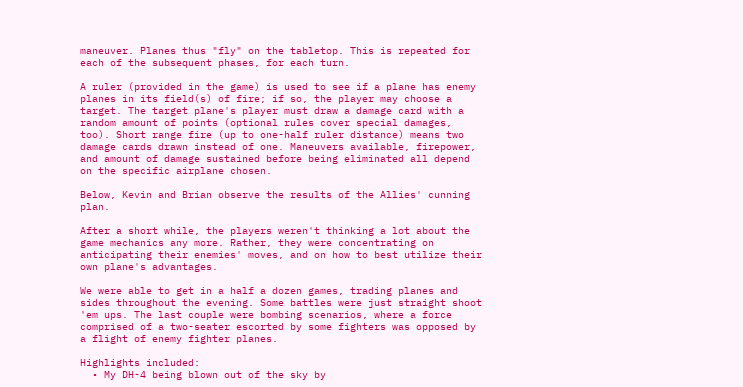maneuver. Planes thus "fly" on the tabletop. This is repeated for each of the subsequent phases, for each turn.

A ruler (provided in the game) is used to see if a plane has enemy planes in its field(s) of fire; if so, the player may choose a target. The target plane's player must draw a damage card with a random amount of points (optional rules cover special damages, too). Short range fire (up to one-half ruler distance) means two damage cards drawn instead of one. Maneuvers available, firepower, and amount of damage sustained before being eliminated all depend on the specific airplane chosen.

Below, Kevin and Brian observe the results of the Allies' cunning plan.

After a short while, the players weren't thinking a lot about the game mechanics any more. Rather, they were concentrating on anticipating their enemies' moves, and on how to best utilize their own plane's advantages.

We were able to get in a half a dozen games, trading planes and sides throughout the evening. Some battles were just straight shoot 'em ups. The last couple were bombing scenarios, where a force comprised of a two-seater escorted by some fighters was opposed by a flight of enemy fighter planes.

Highlights included:
  • My DH-4 being blown out of the sky by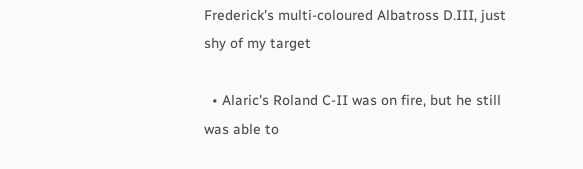Frederick's multi-coloured Albatross D.III, just shy of my target

  • Alaric's Roland C-II was on fire, but he still was able to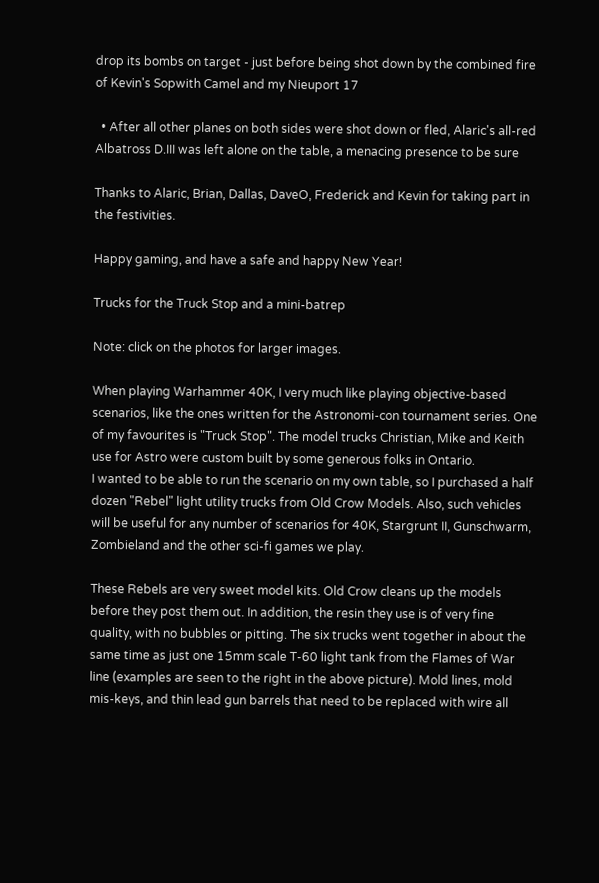drop its bombs on target - just before being shot down by the combined fire of Kevin's Sopwith Camel and my Nieuport 17

  • After all other planes on both sides were shot down or fled, Alaric's all-red Albatross D.III was left alone on the table, a menacing presence to be sure

Thanks to Alaric, Brian, Dallas, DaveO, Frederick and Kevin for taking part in the festivities.

Happy gaming, and have a safe and happy New Year!

Trucks for the Truck Stop and a mini-batrep

Note: click on the photos for larger images.

When playing Warhammer 40K, I very much like playing objective-based scenarios, like the ones written for the Astronomi-con tournament series. One of my favourites is "Truck Stop". The model trucks Christian, Mike and Keith use for Astro were custom built by some generous folks in Ontario.
I wanted to be able to run the scenario on my own table, so I purchased a half dozen "Rebel" light utility trucks from Old Crow Models. Also, such vehicles will be useful for any number of scenarios for 40K, Stargrunt II, Gunschwarm, Zombieland and the other sci-fi games we play.

These Rebels are very sweet model kits. Old Crow cleans up the models before they post them out. In addition, the resin they use is of very fine quality, with no bubbles or pitting. The six trucks went together in about the same time as just one 15mm scale T-60 light tank from the Flames of War line (examples are seen to the right in the above picture). Mold lines, mold mis-keys, and thin lead gun barrels that need to be replaced with wire all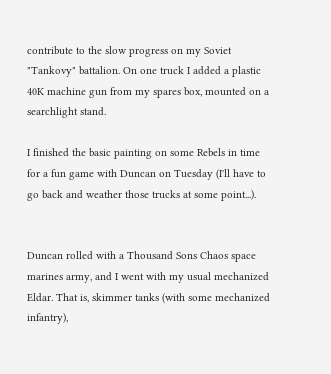contribute to the slow progress on my Soviet "Tankovy" battalion. On one truck I added a plastic 40K machine gun from my spares box, mounted on a searchlight stand.

I finished the basic painting on some Rebels in time for a fun game with Duncan on Tuesday (I'll have to go back and weather those trucks at some point...).


Duncan rolled with a Thousand Sons Chaos space marines army, and I went with my usual mechanized Eldar. That is, skimmer tanks (with some mechanized infantry),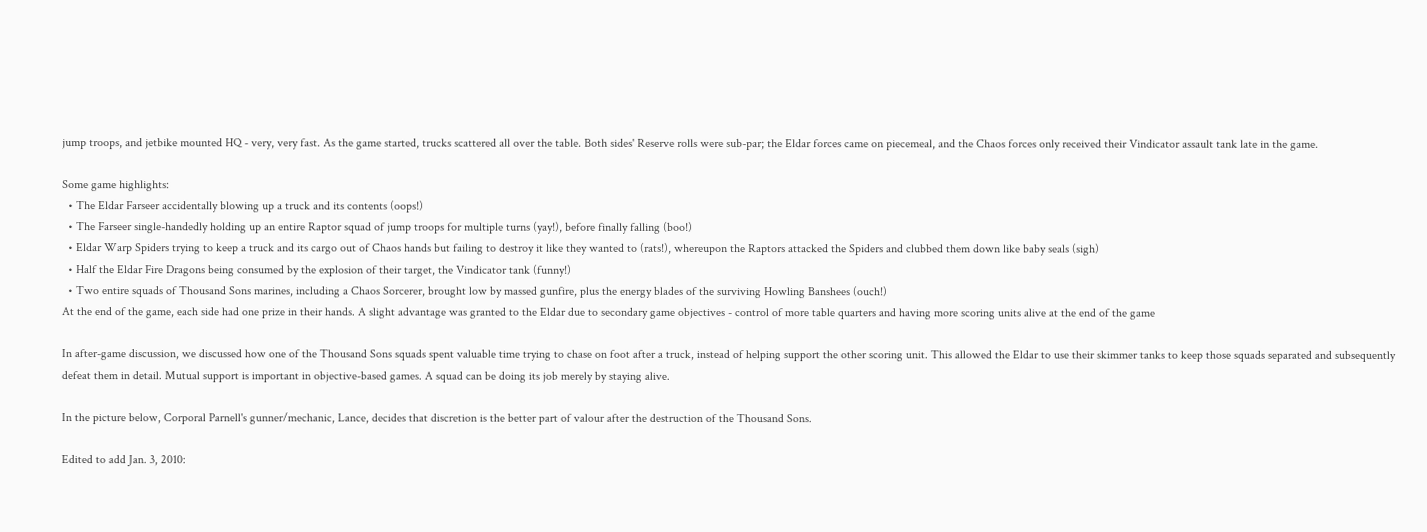jump troops, and jetbike mounted HQ - very, very fast. As the game started, trucks scattered all over the table. Both sides' Reserve rolls were sub-par; the Eldar forces came on piecemeal, and the Chaos forces only received their Vindicator assault tank late in the game.

Some game highlights:
  • The Eldar Farseer accidentally blowing up a truck and its contents (oops!)
  • The Farseer single-handedly holding up an entire Raptor squad of jump troops for multiple turns (yay!), before finally falling (boo!)
  • Eldar Warp Spiders trying to keep a truck and its cargo out of Chaos hands but failing to destroy it like they wanted to (rats!), whereupon the Raptors attacked the Spiders and clubbed them down like baby seals (sigh)
  • Half the Eldar Fire Dragons being consumed by the explosion of their target, the Vindicator tank (funny!)
  • Two entire squads of Thousand Sons marines, including a Chaos Sorcerer, brought low by massed gunfire, plus the energy blades of the surviving Howling Banshees (ouch!)
At the end of the game, each side had one prize in their hands. A slight advantage was granted to the Eldar due to secondary game objectives - control of more table quarters and having more scoring units alive at the end of the game

In after-game discussion, we discussed how one of the Thousand Sons squads spent valuable time trying to chase on foot after a truck, instead of helping support the other scoring unit. This allowed the Eldar to use their skimmer tanks to keep those squads separated and subsequently defeat them in detail. Mutual support is important in objective-based games. A squad can be doing its job merely by staying alive.

In the picture below, Corporal Parnell's gunner/mechanic, Lance, decides that discretion is the better part of valour after the destruction of the Thousand Sons.

Edited to add Jan. 3, 2010: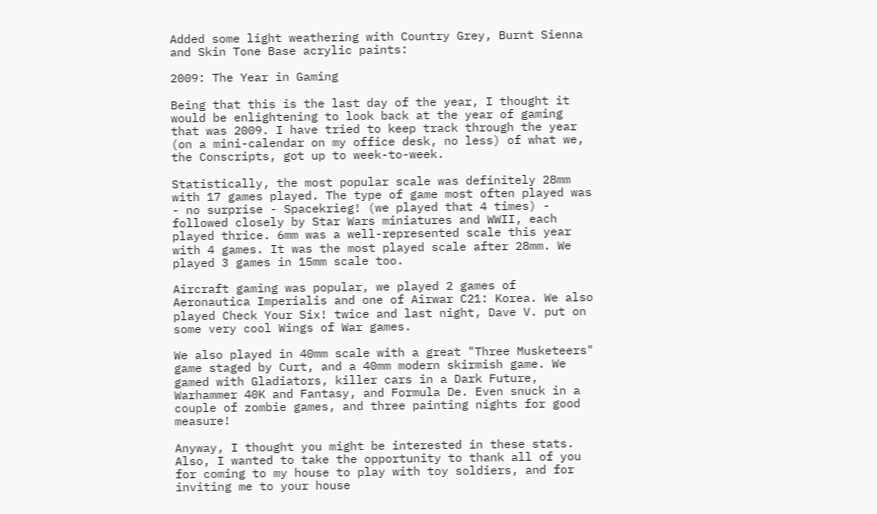Added some light weathering with Country Grey, Burnt Sienna and Skin Tone Base acrylic paints:

2009: The Year in Gaming

Being that this is the last day of the year, I thought it would be enlightening to look back at the year of gaming that was 2009. I have tried to keep track through the year (on a mini-calendar on my office desk, no less) of what we, the Conscripts, got up to week-to-week.

Statistically, the most popular scale was definitely 28mm with 17 games played. The type of game most often played was - no surprise - Spacekrieg! (we played that 4 times) - followed closely by Star Wars miniatures and WWII, each played thrice. 6mm was a well-represented scale this year with 4 games. It was the most played scale after 28mm. We played 3 games in 15mm scale too.

Aircraft gaming was popular, we played 2 games of Aeronautica Imperialis and one of Airwar C21: Korea. We also played Check Your Six! twice and last night, Dave V. put on some very cool Wings of War games.

We also played in 40mm scale with a great "Three Musketeers" game staged by Curt, and a 40mm modern skirmish game. We gamed with Gladiators, killer cars in a Dark Future, Warhammer 40K and Fantasy, and Formula De. Even snuck in a couple of zombie games, and three painting nights for good measure!

Anyway, I thought you might be interested in these stats. Also, I wanted to take the opportunity to thank all of you for coming to my house to play with toy soldiers, and for inviting me to your house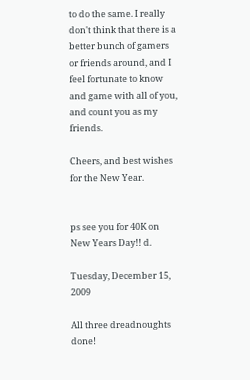to do the same. I really don't think that there is a better bunch of gamers or friends around, and I feel fortunate to know and game with all of you, and count you as my friends.

Cheers, and best wishes for the New Year.


ps see you for 40K on New Years Day!! d.

Tuesday, December 15, 2009

All three dreadnoughts done!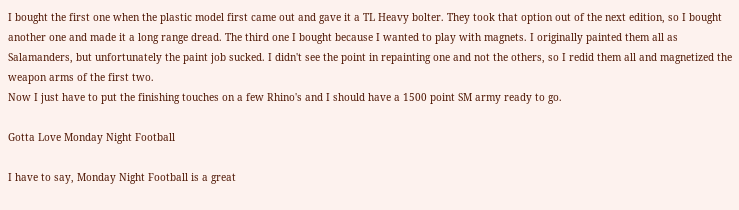I bought the first one when the plastic model first came out and gave it a TL Heavy bolter. They took that option out of the next edition, so I bought another one and made it a long range dread. The third one I bought because I wanted to play with magnets. I originally painted them all as Salamanders, but unfortunately the paint job sucked. I didn't see the point in repainting one and not the others, so I redid them all and magnetized the weapon arms of the first two.
Now I just have to put the finishing touches on a few Rhino's and I should have a 1500 point SM army ready to go.

Gotta Love Monday Night Football

I have to say, Monday Night Football is a great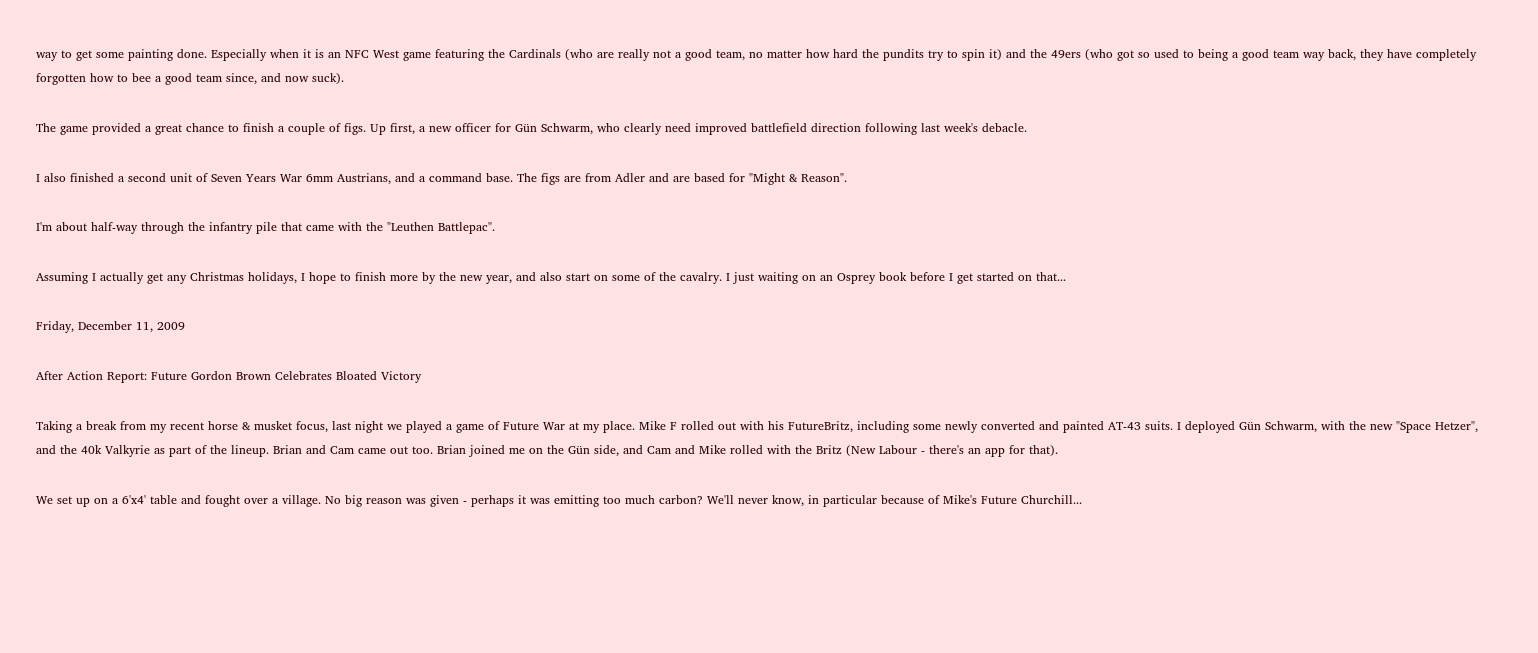way to get some painting done. Especially when it is an NFC West game featuring the Cardinals (who are really not a good team, no matter how hard the pundits try to spin it) and the 49ers (who got so used to being a good team way back, they have completely forgotten how to bee a good team since, and now suck).

The game provided a great chance to finish a couple of figs. Up first, a new officer for Gün Schwarm, who clearly need improved battlefield direction following last week's debacle.

I also finished a second unit of Seven Years War 6mm Austrians, and a command base. The figs are from Adler and are based for "Might & Reason".

I'm about half-way through the infantry pile that came with the "Leuthen Battlepac".

Assuming I actually get any Christmas holidays, I hope to finish more by the new year, and also start on some of the cavalry. I just waiting on an Osprey book before I get started on that...

Friday, December 11, 2009

After Action Report: Future Gordon Brown Celebrates Bloated Victory

Taking a break from my recent horse & musket focus, last night we played a game of Future War at my place. Mike F rolled out with his FutureBritz, including some newly converted and painted AT-43 suits. I deployed Gün Schwarm, with the new "Space Hetzer", and the 40k Valkyrie as part of the lineup. Brian and Cam came out too. Brian joined me on the Gün side, and Cam and Mike rolled with the Britz (New Labour - there's an app for that).

We set up on a 6'x4' table and fought over a village. No big reason was given - perhaps it was emitting too much carbon? We'll never know, in particular because of Mike's Future Churchill...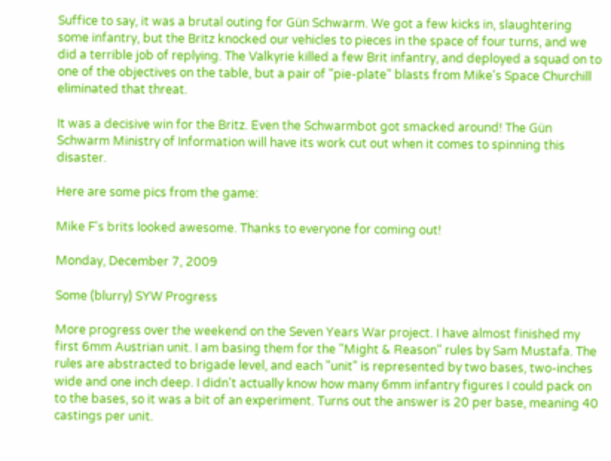Suffice to say, it was a brutal outing for Gün Schwarm. We got a few kicks in, slaughtering some infantry, but the Britz knocked our vehicles to pieces in the space of four turns, and we did a terrible job of replying. The Valkyrie killed a few Brit infantry, and deployed a squad on to one of the objectives on the table, but a pair of "pie-plate" blasts from Mike's Space Churchill eliminated that threat.

It was a decisive win for the Britz. Even the Schwarmbot got smacked around! The Gün Schwarm Ministry of Information will have its work cut out when it comes to spinning this disaster.

Here are some pics from the game:

Mike F's brits looked awesome. Thanks to everyone for coming out!

Monday, December 7, 2009

Some (blurry) SYW Progress

More progress over the weekend on the Seven Years War project. I have almost finished my first 6mm Austrian unit. I am basing them for the "Might & Reason" rules by Sam Mustafa. The rules are abstracted to brigade level, and each "unit" is represented by two bases, two-inches wide and one inch deep. I didn't actually know how many 6mm infantry figures I could pack on to the bases, so it was a bit of an experiment. Turns out the answer is 20 per base, meaning 40 castings per unit.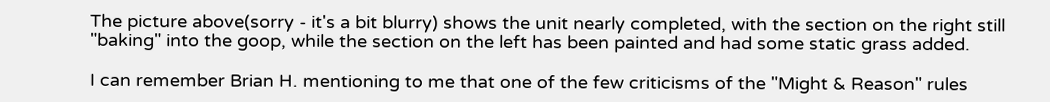The picture above(sorry - it's a bit blurry) shows the unit nearly completed, with the section on the right still "baking" into the goop, while the section on the left has been painted and had some static grass added.

I can remember Brian H. mentioning to me that one of the few criticisms of the "Might & Reason" rules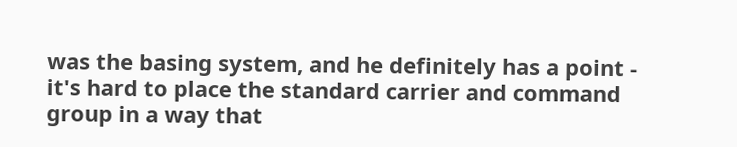was the basing system, and he definitely has a point - it's hard to place the standard carrier and command group in a way that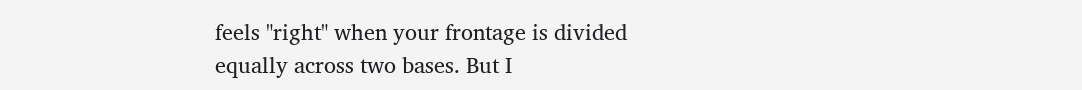feels "right" when your frontage is divided equally across two bases. But I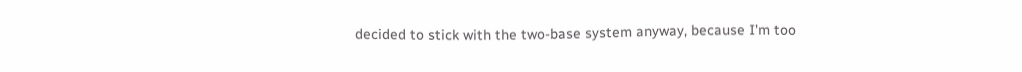decided to stick with the two-base system anyway, because I'm too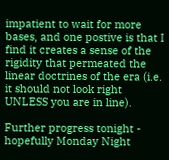impatient to wait for more bases, and one postive is that I find it creates a sense of the rigidity that permeated the linear doctrines of the era (i.e. it should not look right UNLESS you are in line).

Further progress tonight - hopefully Monday Night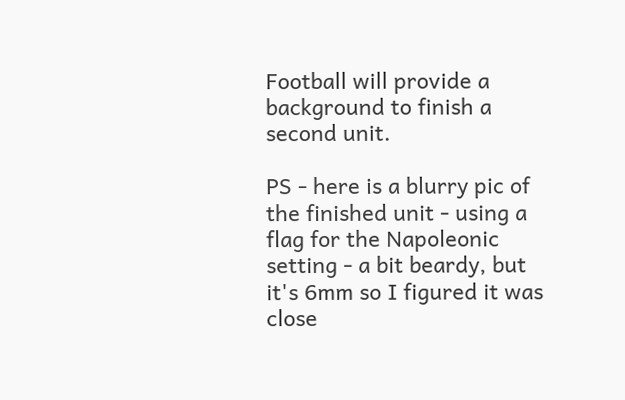Football will provide a background to finish a second unit.

PS - here is a blurry pic of the finished unit - using a flag for the Napoleonic setting - a bit beardy, but it's 6mm so I figured it was close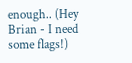enough.. (Hey Brian - I need some flags!)